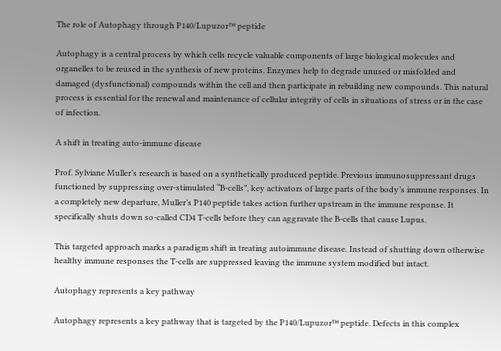The role of Autophagy through P140/Lupuzor™ peptide

Autophagy is a central process by which cells recycle valuable components of large biological molecules and organelles to be reused in the synthesis of new proteins. Enzymes help to degrade unused or misfolded and damaged (dysfunctional) compounds within the cell and then participate in rebuilding new compounds. This natural process is essential for the renewal and maintenance of cellular integrity of cells in situations of stress or in the case of infection.

A shift in treating auto-immune disease

Prof. Sylviane Muller’s research is based on a synthetically produced peptide. Previous immunosuppressant drugs functioned by suppressing over-stimulated “B-cells”, key activators of large parts of the body’s immune responses. In a completely new departure, Muller’s P140 peptide takes action further upstream in the immune response. It specifically shuts down so-called CD4 T-cells before they can aggravate the B-cells that cause Lupus.

This targeted approach marks a paradigm shift in treating autoimmune disease. Instead of shutting down otherwise healthy immune responses the T-cells are suppressed leaving the immune system modified but intact.

Autophagy represents a key pathway

Autophagy represents a key pathway that is targeted by the P140/Lupuzor™ peptide. Defects in this complex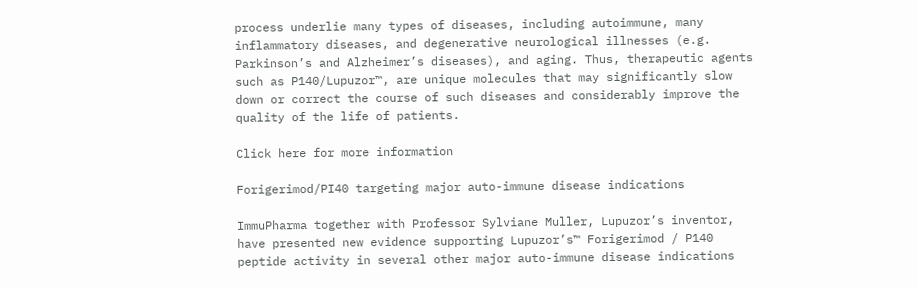process underlie many types of diseases, including autoimmune, many inflammatory diseases, and degenerative neurological illnesses (e.g. Parkinson’s and Alzheimer’s diseases), and aging. Thus, therapeutic agents such as P140/Lupuzor™, are unique molecules that may significantly slow down or correct the course of such diseases and considerably improve the quality of the life of patients.

Click here for more information

Forigerimod/PI40 targeting major auto-immune disease indications

ImmuPharma together with Professor Sylviane Muller, Lupuzor’s inventor, have presented new evidence supporting Lupuzor’s™ Forigerimod / P140 peptide activity in several other major auto-immune disease indications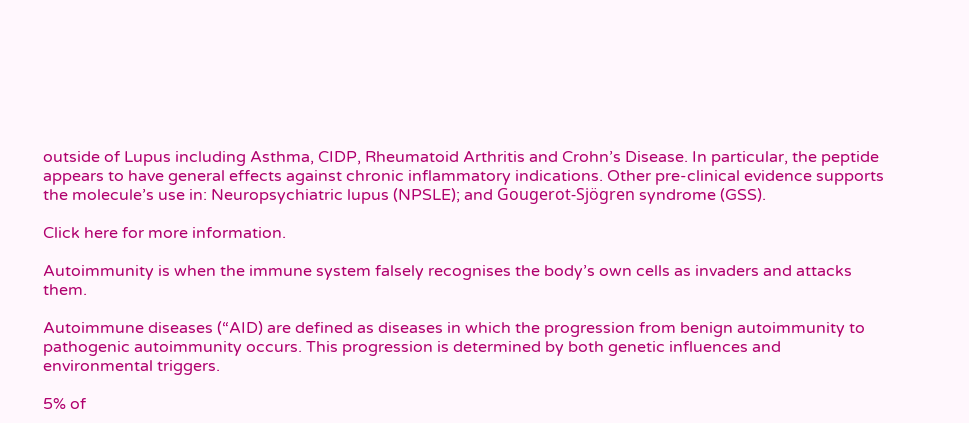outside of Lupus including Asthma, CIDP, Rheumatoid Arthritis and Crohn’s Disease. In particular, the peptide appears to have general effects against chronic inflammatory indications. Other pre-clinical evidence supports the molecule’s use in: Neuropsychiatric lupus (NPSLE); and Gougerot-Sjögren syndrome (GSS).

Click here for more information.

Autoimmunity is when the immune system falsely recognises the body’s own cells as invaders and attacks them.

Autoimmune diseases (“AID) are defined as diseases in which the progression from benign autoimmunity to pathogenic autoimmunity occurs. This progression is determined by both genetic influences and environmental triggers.

5% of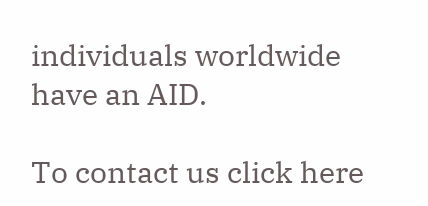individuals worldwide have an AID.

To contact us click here